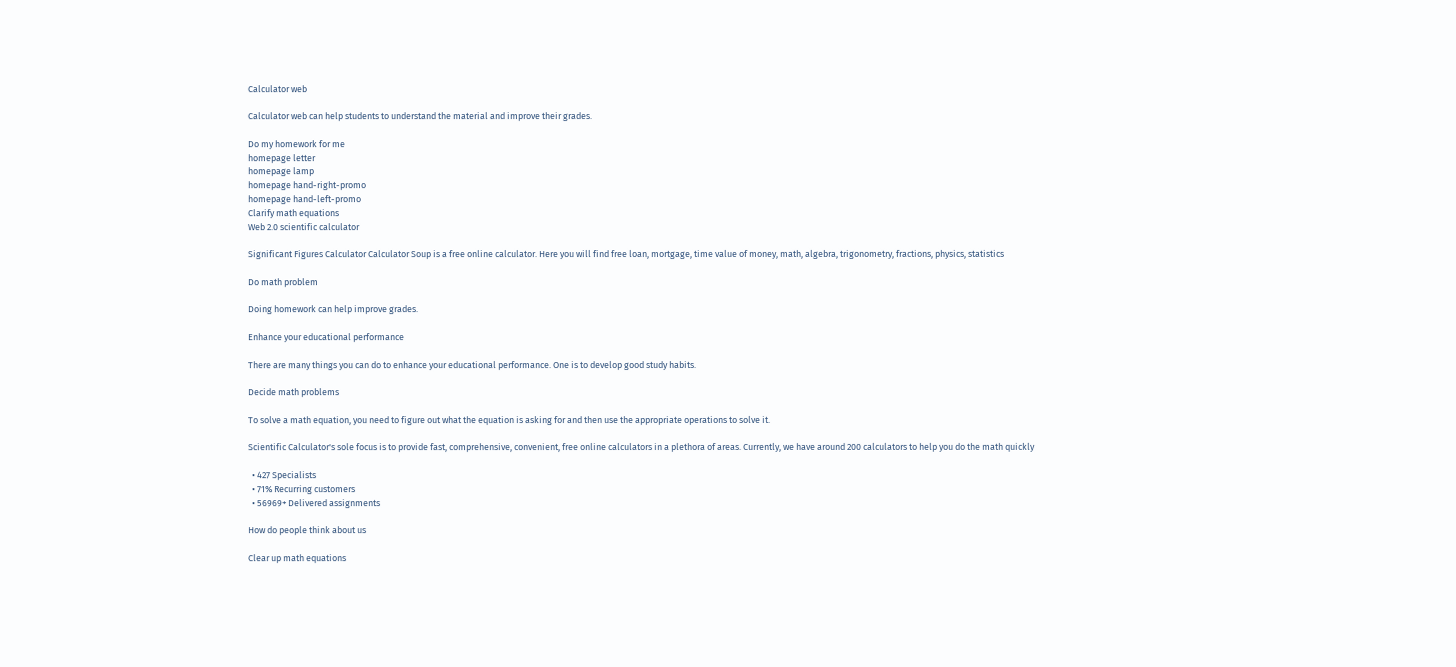Calculator web

Calculator web can help students to understand the material and improve their grades.

Do my homework for me
homepage letter
homepage lamp
homepage hand-right-promo
homepage hand-left-promo
Clarify math equations
Web 2.0 scientific calculator

Significant Figures Calculator Calculator Soup is a free online calculator. Here you will find free loan, mortgage, time value of money, math, algebra, trigonometry, fractions, physics, statistics

Do math problem

Doing homework can help improve grades.

Enhance your educational performance

There are many things you can do to enhance your educational performance. One is to develop good study habits.

Decide math problems

To solve a math equation, you need to figure out what the equation is asking for and then use the appropriate operations to solve it.

Scientific Calculator's sole focus is to provide fast, comprehensive, convenient, free online calculators in a plethora of areas. Currently, we have around 200 calculators to help you do the math quickly

  • 427 Specialists
  • 71% Recurring customers
  • 56969+ Delivered assignments

How do people think about us

Clear up math equations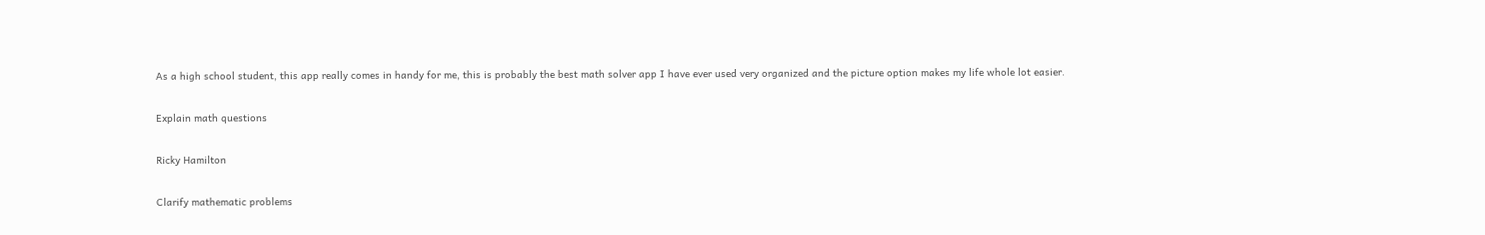As a high school student, this app really comes in handy for me, this is probably the best math solver app I have ever used very organized and the picture option makes my life whole lot easier.

Explain math questions

Ricky Hamilton

Clarify mathematic problems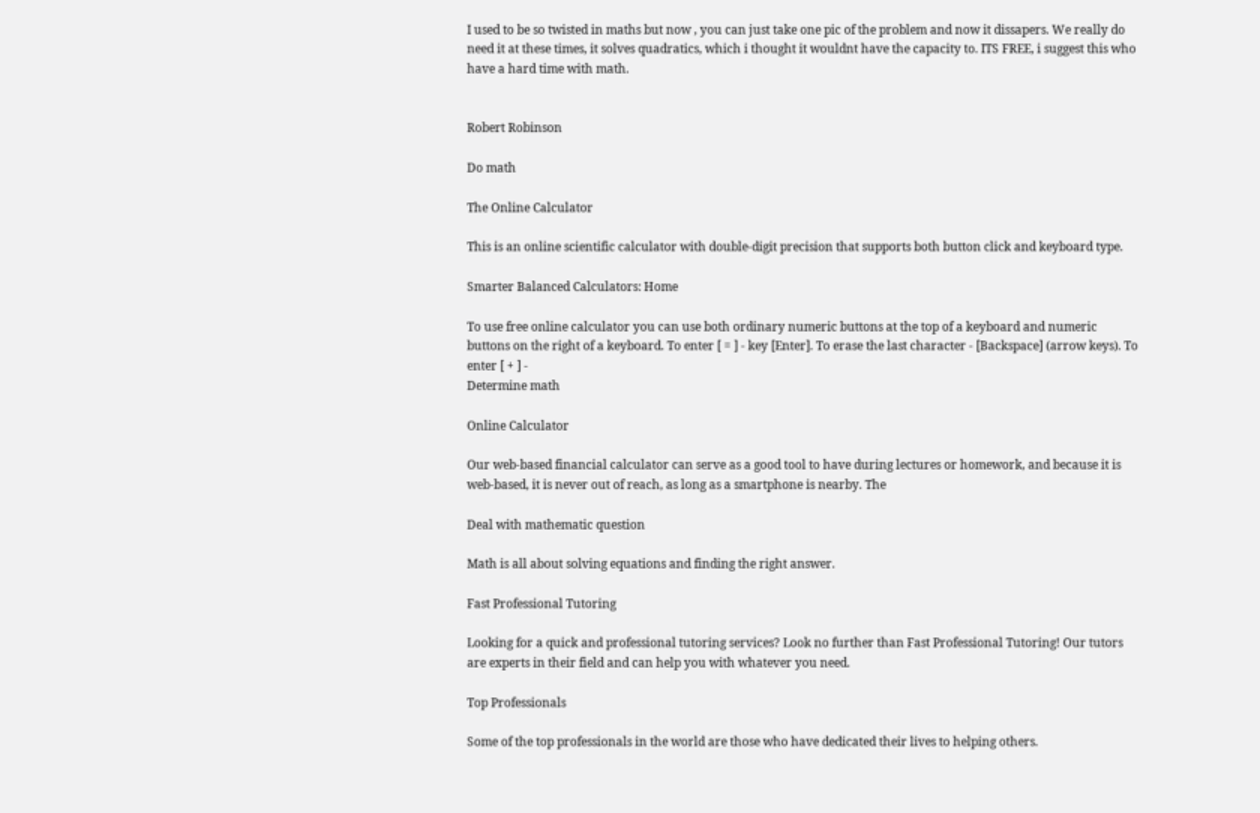I used to be so twisted in maths but now , you can just take one pic of the problem and now it dissapers. We really do need it at these times, it solves quadratics, which i thought it wouldnt have the capacity to. ITS FREE, i suggest this who have a hard time with math.


Robert Robinson

Do math

The Online Calculator

This is an online scientific calculator with double-digit precision that supports both button click and keyboard type.

Smarter Balanced Calculators: Home

To use free online calculator you can use both ordinary numeric buttons at the top of a keyboard and numeric buttons on the right of a keyboard. To enter [ = ] - key [Enter]. To erase the last character - [Backspace] (arrow keys). To enter [ + ] -
Determine math

Online Calculator

Our web-based financial calculator can serve as a good tool to have during lectures or homework, and because it is web-based, it is never out of reach, as long as a smartphone is nearby. The

Deal with mathematic question

Math is all about solving equations and finding the right answer.

Fast Professional Tutoring

Looking for a quick and professional tutoring services? Look no further than Fast Professional Tutoring! Our tutors are experts in their field and can help you with whatever you need.

Top Professionals

Some of the top professionals in the world are those who have dedicated their lives to helping others.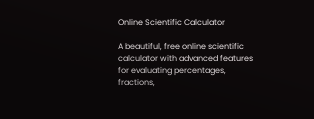Online Scientific Calculator

A beautiful, free online scientific calculator with advanced features for evaluating percentages, fractions,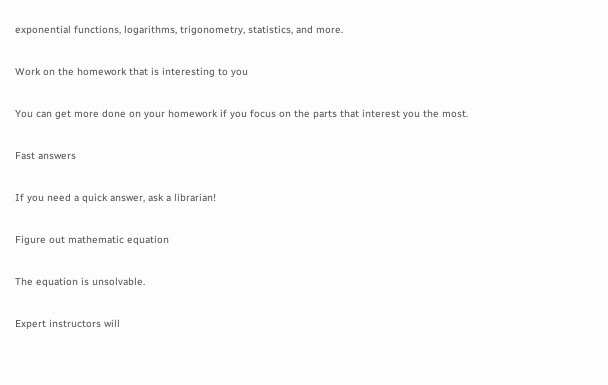exponential functions, logarithms, trigonometry, statistics, and more.

Work on the homework that is interesting to you

You can get more done on your homework if you focus on the parts that interest you the most.

Fast answers

If you need a quick answer, ask a librarian!

Figure out mathematic equation

The equation is unsolvable.

Expert instructors will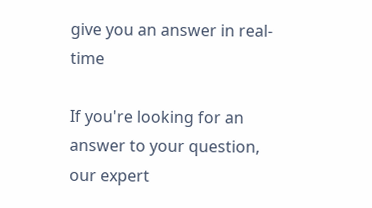give you an answer in real-time

If you're looking for an answer to your question, our expert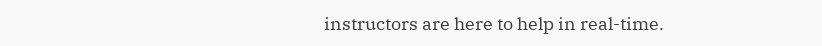instructors are here to help in real-time.